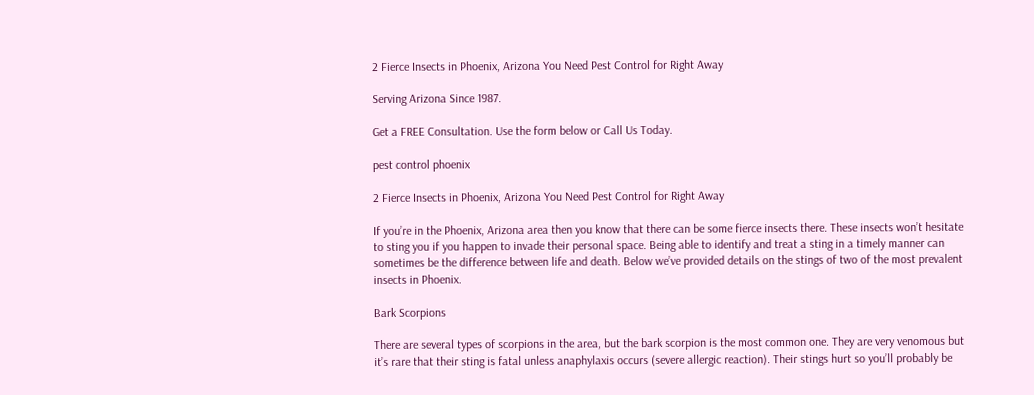2 Fierce Insects in Phoenix, Arizona You Need Pest Control for Right Away

Serving Arizona Since 1987.

Get a FREE Consultation. Use the form below or Call Us Today.

pest control phoenix

2 Fierce Insects in Phoenix, Arizona You Need Pest Control for Right Away

If you’re in the Phoenix, Arizona area then you know that there can be some fierce insects there. These insects won’t hesitate to sting you if you happen to invade their personal space. Being able to identify and treat a sting in a timely manner can sometimes be the difference between life and death. Below we’ve provided details on the stings of two of the most prevalent insects in Phoenix.

Bark Scorpions

There are several types of scorpions in the area, but the bark scorpion is the most common one. They are very venomous but it’s rare that their sting is fatal unless anaphylaxis occurs (severe allergic reaction). Their stings hurt so you’ll probably be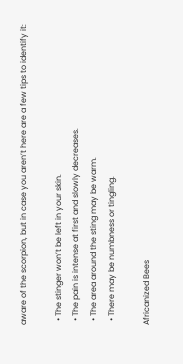aware of the scorpion, but in case you aren’t here are a few tips to identify it:

  • The stinger won’t be left in your skin.
  • The pain is intense at first and slowly decreases.
  • The area around the sting may be warm.
  • There may be numbness or tingling.

Africanized Bees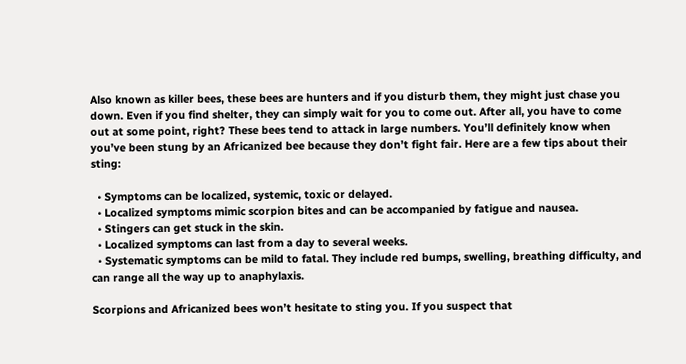Also known as killer bees, these bees are hunters and if you disturb them, they might just chase you down. Even if you find shelter, they can simply wait for you to come out. After all, you have to come out at some point, right? These bees tend to attack in large numbers. You’ll definitely know when you’ve been stung by an Africanized bee because they don’t fight fair. Here are a few tips about their sting:

  • Symptoms can be localized, systemic, toxic or delayed.
  • Localized symptoms mimic scorpion bites and can be accompanied by fatigue and nausea.
  • Stingers can get stuck in the skin.
  • Localized symptoms can last from a day to several weeks.
  • Systematic symptoms can be mild to fatal. They include red bumps, swelling, breathing difficulty, and can range all the way up to anaphylaxis.

Scorpions and Africanized bees won’t hesitate to sting you. If you suspect that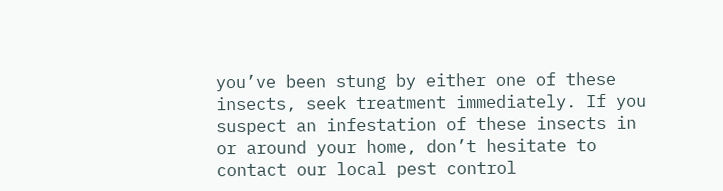you’ve been stung by either one of these insects, seek treatment immediately. If you suspect an infestation of these insects in or around your home, don’t hesitate to contact our local pest control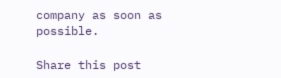company as soon as possible.

Share this post